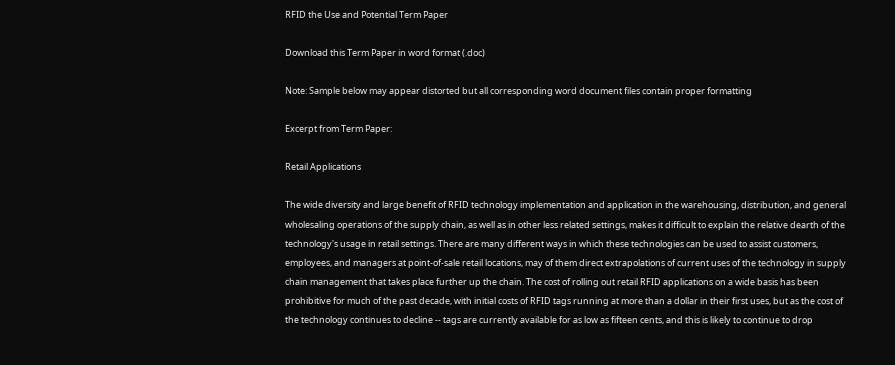RFID the Use and Potential Term Paper

Download this Term Paper in word format (.doc)

Note: Sample below may appear distorted but all corresponding word document files contain proper formatting

Excerpt from Term Paper:

Retail Applications

The wide diversity and large benefit of RFID technology implementation and application in the warehousing, distribution, and general wholesaling operations of the supply chain, as well as in other less related settings, makes it difficult to explain the relative dearth of the technology's usage in retail settings. There are many different ways in which these technologies can be used to assist customers, employees, and managers at point-of-sale retail locations, may of them direct extrapolations of current uses of the technology in supply chain management that takes place further up the chain. The cost of rolling out retail RFID applications on a wide basis has been prohibitive for much of the past decade, with initial costs of RFID tags running at more than a dollar in their first uses, but as the cost of the technology continues to decline -- tags are currently available for as low as fifteen cents, and this is likely to continue to drop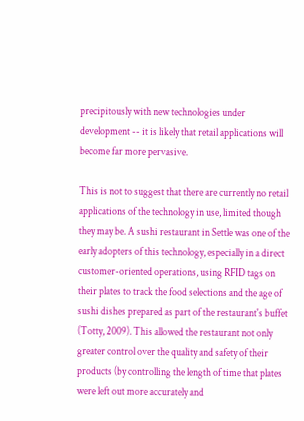precipitously with new technologies under development -- it is likely that retail applications will become far more pervasive.

This is not to suggest that there are currently no retail applications of the technology in use, limited though they may be. A sushi restaurant in Settle was one of the early adopters of this technology, especially in a direct customer-oriented operations, using RFID tags on their plates to track the food selections and the age of sushi dishes prepared as part of the restaurant's buffet (Totty, 2009). This allowed the restaurant not only greater control over the quality and safety of their products (by controlling the length of time that plates were left out more accurately and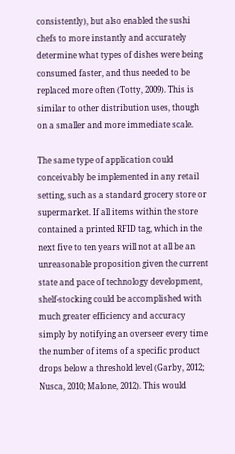consistently), but also enabled the sushi chefs to more instantly and accurately determine what types of dishes were being consumed faster, and thus needed to be replaced more often (Totty, 2009). This is similar to other distribution uses, though on a smaller and more immediate scale.

The same type of application could conceivably be implemented in any retail setting, such as a standard grocery store or supermarket. If all items within the store contained a printed RFID tag, which in the next five to ten years will not at all be an unreasonable proposition given the current state and pace of technology development, shelf-stocking could be accomplished with much greater efficiency and accuracy simply by notifying an overseer every time the number of items of a specific product drops below a threshold level (Garby, 2012; Nusca, 2010; Malone, 2012). This would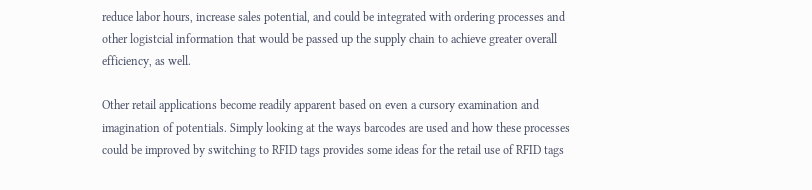reduce labor hours, increase sales potential, and could be integrated with ordering processes and other logistcial information that would be passed up the supply chain to achieve greater overall efficiency, as well.

Other retail applications become readily apparent based on even a cursory examination and imagination of potentials. Simply looking at the ways barcodes are used and how these processes could be improved by switching to RFID tags provides some ideas for the retail use of RFID tags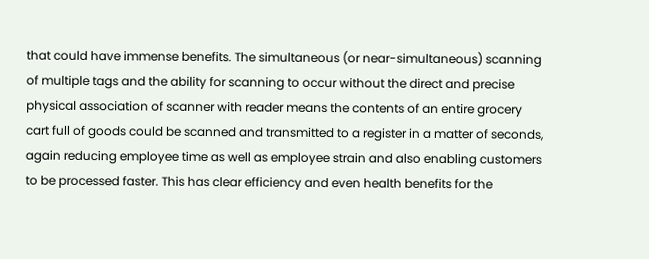that could have immense benefits. The simultaneous (or near-simultaneous) scanning of multiple tags and the ability for scanning to occur without the direct and precise physical association of scanner with reader means the contents of an entire grocery cart full of goods could be scanned and transmitted to a register in a matter of seconds, again reducing employee time as well as employee strain and also enabling customers to be processed faster. This has clear efficiency and even health benefits for the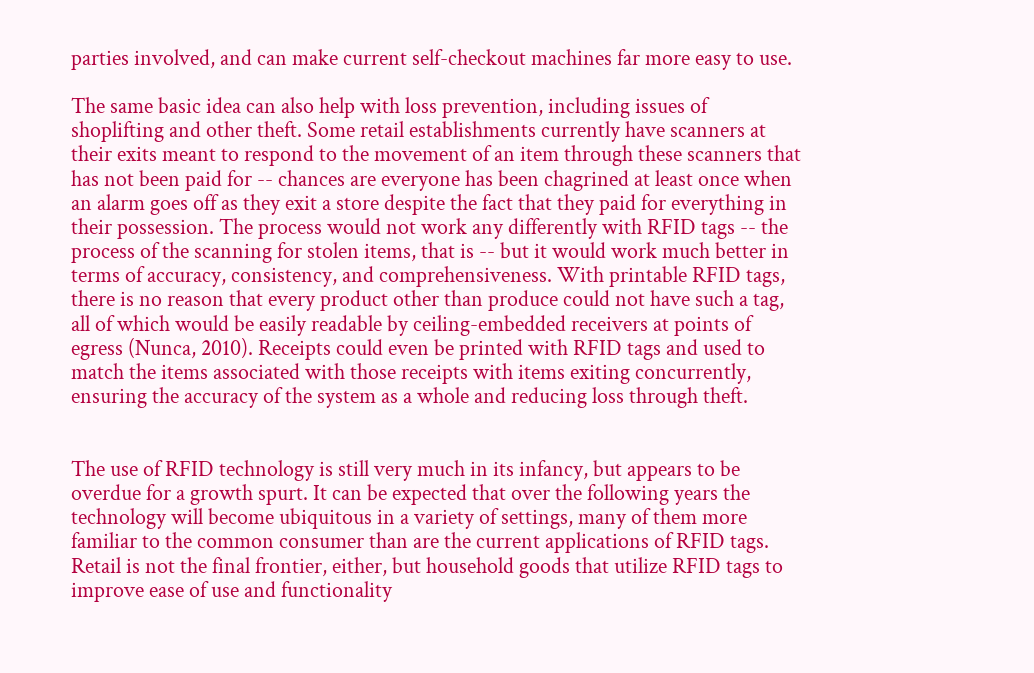parties involved, and can make current self-checkout machines far more easy to use.

The same basic idea can also help with loss prevention, including issues of shoplifting and other theft. Some retail establishments currently have scanners at their exits meant to respond to the movement of an item through these scanners that has not been paid for -- chances are everyone has been chagrined at least once when an alarm goes off as they exit a store despite the fact that they paid for everything in their possession. The process would not work any differently with RFID tags -- the process of the scanning for stolen items, that is -- but it would work much better in terms of accuracy, consistency, and comprehensiveness. With printable RFID tags, there is no reason that every product other than produce could not have such a tag, all of which would be easily readable by ceiling-embedded receivers at points of egress (Nunca, 2010). Receipts could even be printed with RFID tags and used to match the items associated with those receipts with items exiting concurrently, ensuring the accuracy of the system as a whole and reducing loss through theft.


The use of RFID technology is still very much in its infancy, but appears to be overdue for a growth spurt. It can be expected that over the following years the technology will become ubiquitous in a variety of settings, many of them more familiar to the common consumer than are the current applications of RFID tags. Retail is not the final frontier, either, but household goods that utilize RFID tags to improve ease of use and functionality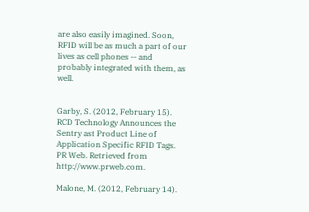are also easily imagined. Soon, RFID will be as much a part of our lives as cell phones -- and probably integrated with them, as well.


Garby, S. (2012, February 15). RCD Technology Announces the Sentry ast Product Line of Application Specific RFID Tags. PR Web. Retrieved from http://www.prweb.com.

Malone, M. (2012, February 14).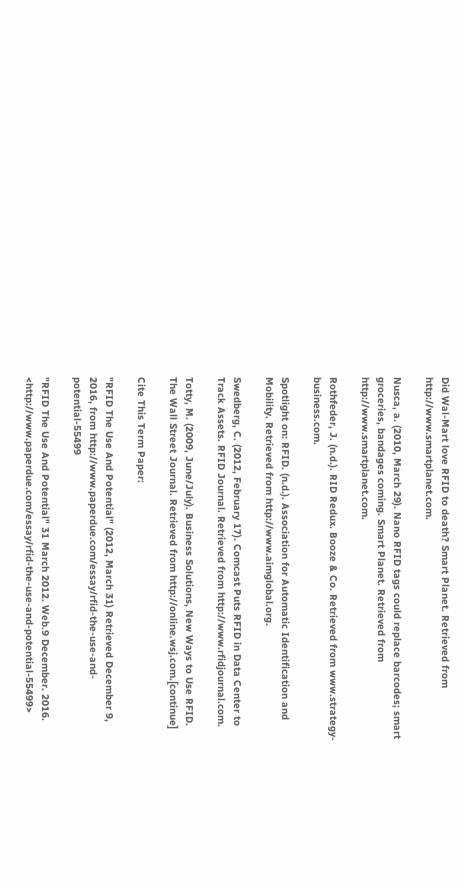Did Wal-Mart love RFID to death? Smart Planet. Retrieved from http://www.smartplanet.com.

Nusca, a. (2010, March 29). Nano RFID tags could replace barcodes; smart groceries, bandages coming. Smart Planet. Retrieved from http://www.smartplanet.com.

Rothfeder, J. (n.d.). RID Redux. Booze & Co. Retrieved from www.strategy-business.com.

Spotlight on: RFID. (n.d.). Association for Automatic Identification and Mobility. Retrieved from http://www.aimglobal.org.

Swedberg, C. (2012, February 17). Comcast Puts RFID in Data Center to Track Assets. RFID Journal. Retrieved from http://www.rfidjournal.com.

Totty, M. (2009, June/July). Business Solutions, New Ways to Use RFID. The Wall Street Journal. Retrieved from http://online.wsj.com.[continue]

Cite This Term Paper:

"RFID The Use And Potential" (2012, March 31) Retrieved December 9, 2016, from http://www.paperdue.com/essay/rfid-the-use-and-potential-55499

"RFID The Use And Potential" 31 March 2012. Web.9 December. 2016. <http://www.paperdue.com/essay/rfid-the-use-and-potential-55499>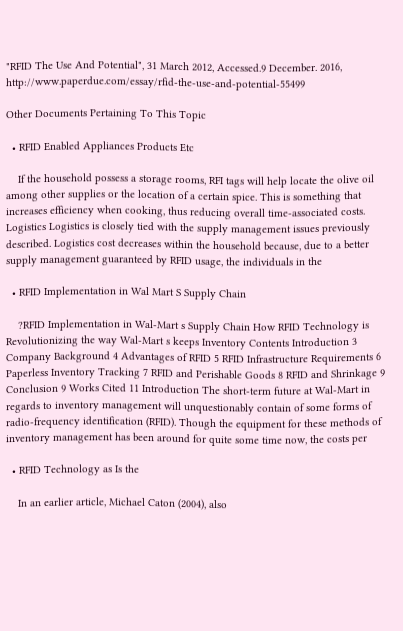"RFID The Use And Potential", 31 March 2012, Accessed.9 December. 2016, http://www.paperdue.com/essay/rfid-the-use-and-potential-55499

Other Documents Pertaining To This Topic

  • RFID Enabled Appliances Products Etc

    If the household possess a storage rooms, RFI tags will help locate the olive oil among other supplies or the location of a certain spice. This is something that increases efficiency when cooking, thus reducing overall time-associated costs. Logistics Logistics is closely tied with the supply management issues previously described. Logistics cost decreases within the household because, due to a better supply management guaranteed by RFID usage, the individuals in the

  • RFID Implementation in Wal Mart S Supply Chain

    ?RFID Implementation in Wal-Mart s Supply Chain How RFID Technology is Revolutionizing the way Wal-Mart s keeps Inventory Contents Introduction 3 Company Background 4 Advantages of RFID 5 RFID Infrastructure Requirements 6 Paperless Inventory Tracking 7 RFID and Perishable Goods 8 RFID and Shrinkage 9 Conclusion 9 Works Cited 11 Introduction The short-term future at Wal-Mart in regards to inventory management will unquestionably contain of some forms of radio-frequency identification (RFID). Though the equipment for these methods of inventory management has been around for quite some time now, the costs per

  • RFID Technology as Is the

    In an earlier article, Michael Caton (2004), also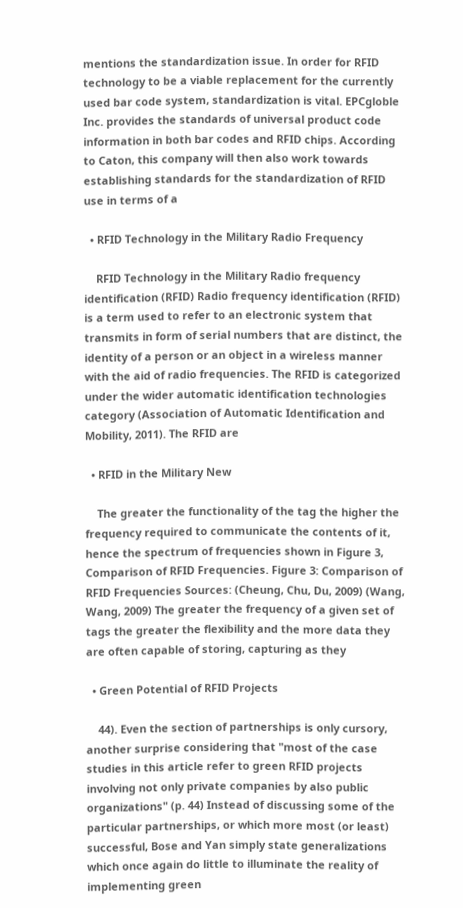mentions the standardization issue. In order for RFID technology to be a viable replacement for the currently used bar code system, standardization is vital. EPCgloble Inc. provides the standards of universal product code information in both bar codes and RFID chips. According to Caton, this company will then also work towards establishing standards for the standardization of RFID use in terms of a

  • RFID Technology in the Military Radio Frequency

    RFID Technology in the Military Radio frequency identification (RFID) Radio frequency identification (RFID) is a term used to refer to an electronic system that transmits in form of serial numbers that are distinct, the identity of a person or an object in a wireless manner with the aid of radio frequencies. The RFID is categorized under the wider automatic identification technologies category (Association of Automatic Identification and Mobility, 2011). The RFID are

  • RFID in the Military New

    The greater the functionality of the tag the higher the frequency required to communicate the contents of it, hence the spectrum of frequencies shown in Figure 3, Comparison of RFID Frequencies. Figure 3: Comparison of RFID Frequencies Sources: (Cheung, Chu, Du, 2009) (Wang, Wang, 2009) The greater the frequency of a given set of tags the greater the flexibility and the more data they are often capable of storing, capturing as they

  • Green Potential of RFID Projects

    44). Even the section of partnerships is only cursory, another surprise considering that "most of the case studies in this article refer to green RFID projects involving not only private companies by also public organizations" (p. 44) Instead of discussing some of the particular partnerships, or which more most (or least) successful, Bose and Yan simply state generalizations which once again do little to illuminate the reality of implementing green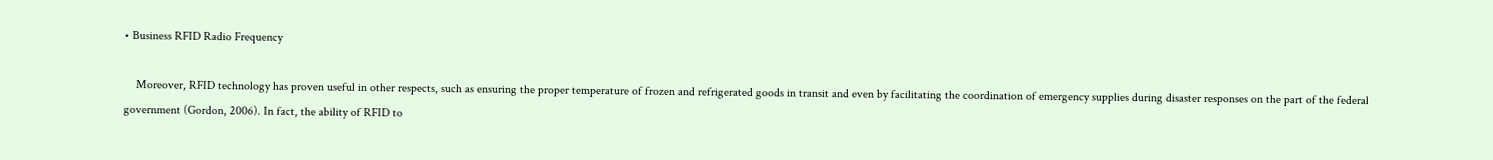• Business RFID Radio Frequency

    Moreover, RFID technology has proven useful in other respects, such as ensuring the proper temperature of frozen and refrigerated goods in transit and even by facilitating the coordination of emergency supplies during disaster responses on the part of the federal government (Gordon, 2006). In fact, the ability of RFID to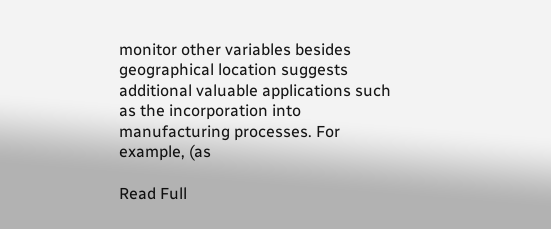monitor other variables besides geographical location suggests additional valuable applications such as the incorporation into manufacturing processes. For example, (as

Read Full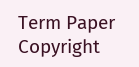Term Paper
Copyright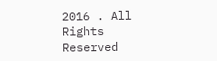2016 . All Rights Reserved